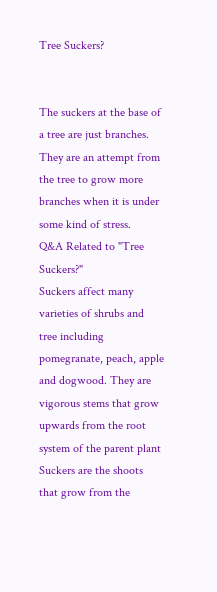Tree Suckers?


The suckers at the base of a tree are just branches. They are an attempt from the tree to grow more branches when it is under some kind of stress.
Q&A Related to "Tree Suckers?"
Suckers affect many varieties of shrubs and tree including pomegranate, peach, apple and dogwood. They are vigorous stems that grow upwards from the root system of the parent plant
Suckers are the shoots that grow from the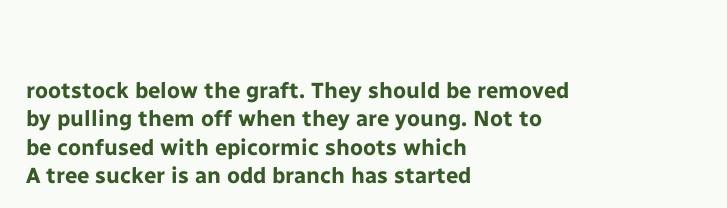rootstock below the graft. They should be removed by pulling them off when they are young. Not to be confused with epicormic shoots which
A tree sucker is an odd branch has started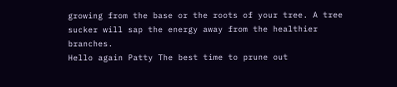growing from the base or the roots of your tree. A tree sucker will sap the energy away from the healthier branches.
Hello again Patty The best time to prune out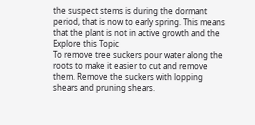the suspect stems is during the dormant period, that is now to early spring. This means that the plant is not in active growth and the
Explore this Topic
To remove tree suckers pour water along the roots to make it easier to cut and remove them. Remove the suckers with lopping shears and pruning shears.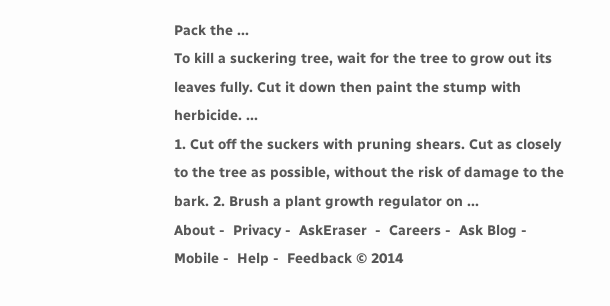Pack the ...
To kill a suckering tree, wait for the tree to grow out its leaves fully. Cut it down then paint the stump with herbicide. ...
1. Cut off the suckers with pruning shears. Cut as closely to the tree as possible, without the risk of damage to the bark. 2. Brush a plant growth regulator on ...
About -  Privacy -  AskEraser  -  Careers -  Ask Blog -  Mobile -  Help -  Feedback © 2014